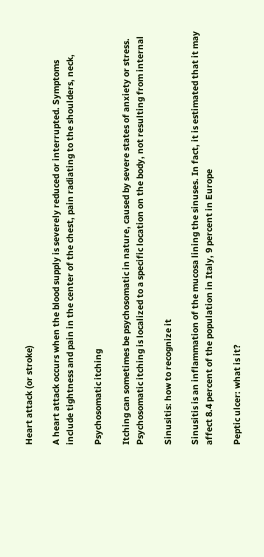Heart attack (or stroke)

A heart attack occurs when the blood supply is severely reduced or interrupted. Symptoms include tightness and pain in the center of the chest, pain radiating to the shoulders, neck,

Psychosomatic itching

Itching can sometimes be psychosomatic in nature, caused by severe states of anxiety or stress. Psychosomatic itching is localized to a specific location on the body, not resulting from internal

Sinusitis: how to recognize it

Sinusitis is an inflammation of the mucosa lining the sinuses. In fact, it is estimated that it may affect 8.4 percent of the population in Italy, 9 percent in Europe

Peptic ulcer: what is it?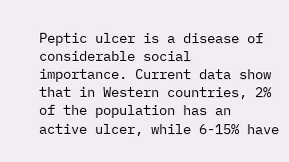Peptic ulcer is a disease of considerable social importance. Current data show that in Western countries, 2% of the population has an active ulcer, while 6-15% have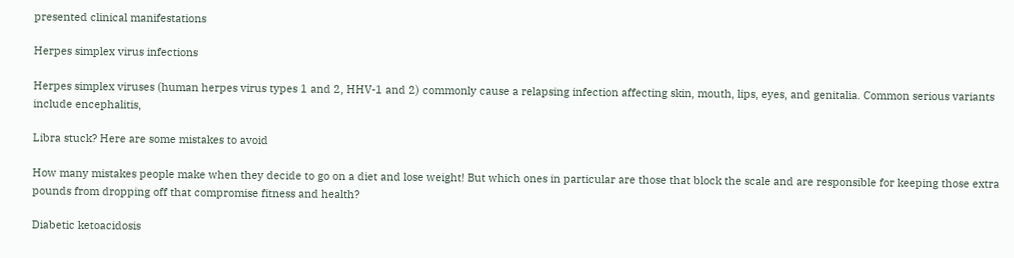presented clinical manifestations

Herpes simplex virus infections

Herpes simplex viruses (human herpes virus types 1 and 2, HHV-1 and 2) commonly cause a relapsing infection affecting skin, mouth, lips, eyes, and genitalia. Common serious variants include encephalitis,

Libra stuck? Here are some mistakes to avoid

How many mistakes people make when they decide to go on a diet and lose weight! But which ones in particular are those that block the scale and are responsible for keeping those extra pounds from dropping off that compromise fitness and health?

Diabetic ketoacidosis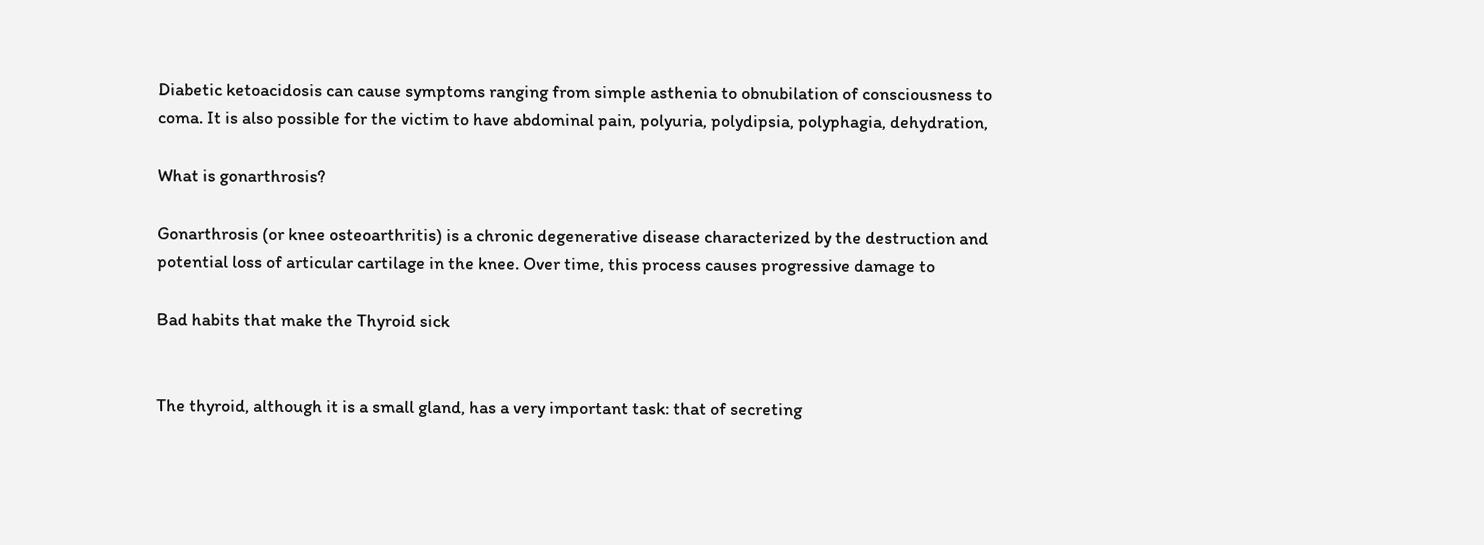Diabetic ketoacidosis can cause symptoms ranging from simple asthenia to obnubilation of consciousness to coma. It is also possible for the victim to have abdominal pain, polyuria, polydipsia, polyphagia, dehydration,

What is gonarthrosis?

Gonarthrosis (or knee osteoarthritis) is a chronic degenerative disease characterized by the destruction and potential loss of articular cartilage in the knee. Over time, this process causes progressive damage to

Bad habits that make the Thyroid sick


The thyroid, although it is a small gland, has a very important task: that of secreting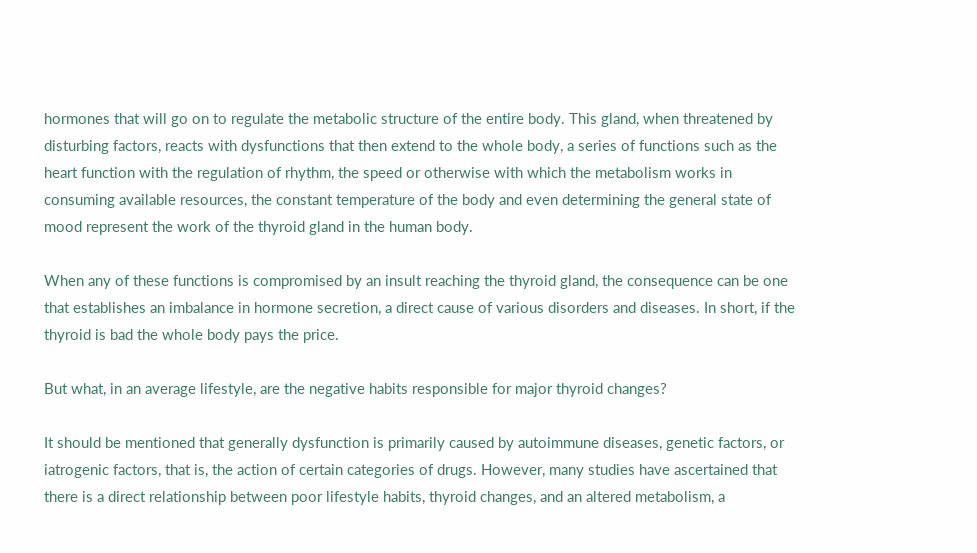hormones that will go on to regulate the metabolic structure of the entire body. This gland, when threatened by disturbing factors, reacts with dysfunctions that then extend to the whole body, a series of functions such as the heart function with the regulation of rhythm, the speed or otherwise with which the metabolism works in consuming available resources, the constant temperature of the body and even determining the general state of mood represent the work of the thyroid gland in the human body.

When any of these functions is compromised by an insult reaching the thyroid gland, the consequence can be one that establishes an imbalance in hormone secretion, a direct cause of various disorders and diseases. In short, if the thyroid is bad the whole body pays the price.

But what, in an average lifestyle, are the negative habits responsible for major thyroid changes?

It should be mentioned that generally dysfunction is primarily caused by autoimmune diseases, genetic factors, or iatrogenic factors, that is, the action of certain categories of drugs. However, many studies have ascertained that there is a direct relationship between poor lifestyle habits, thyroid changes, and an altered metabolism, a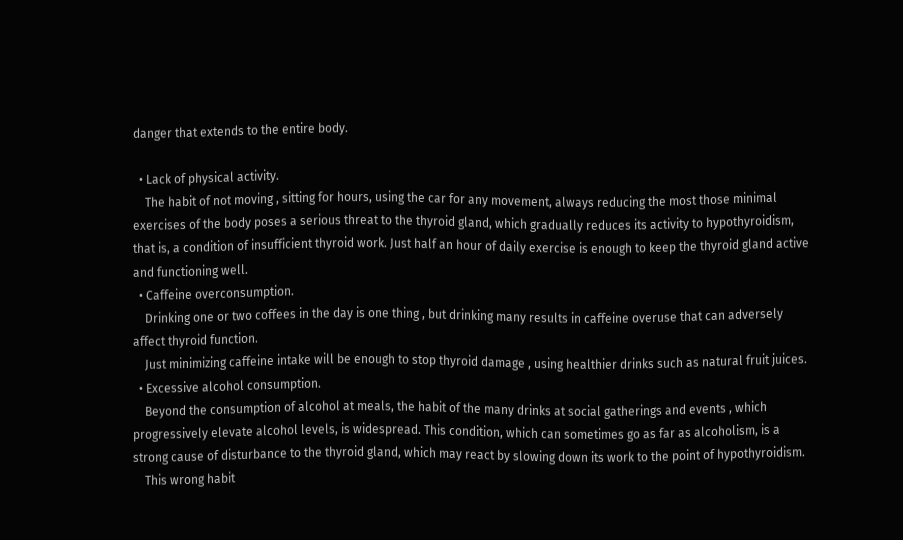danger that extends to the entire body.

  • Lack of physical activity.
    The habit of not moving , sitting for hours, using the car for any movement, always reducing the most those minimal exercises of the body poses a serious threat to the thyroid gland, which gradually reduces its activity to hypothyroidism, that is, a condition of insufficient thyroid work. Just half an hour of daily exercise is enough to keep the thyroid gland active and functioning well.
  • Caffeine overconsumption.
    Drinking one or two coffees in the day is one thing , but drinking many results in caffeine overuse that can adversely affect thyroid function.
    Just minimizing caffeine intake will be enough to stop thyroid damage , using healthier drinks such as natural fruit juices.
  • Excessive alcohol consumption.
    Beyond the consumption of alcohol at meals, the habit of the many drinks at social gatherings and events , which progressively elevate alcohol levels, is widespread. This condition, which can sometimes go as far as alcoholism, is a strong cause of disturbance to the thyroid gland, which may react by slowing down its work to the point of hypothyroidism.
    This wrong habit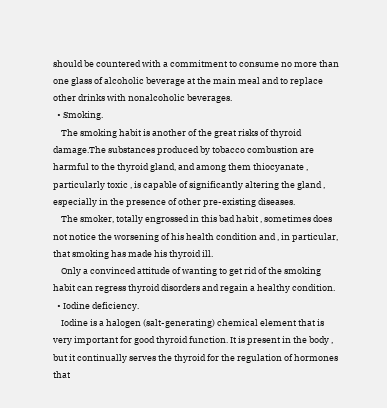should be countered with a commitment to consume no more than one glass of alcoholic beverage at the main meal and to replace other drinks with nonalcoholic beverages.
  • Smoking.
    The smoking habit is another of the great risks of thyroid damage.The substances produced by tobacco combustion are harmful to the thyroid gland, and among them thiocyanate , particularly toxic , is capable of significantly altering the gland , especially in the presence of other pre-existing diseases.
    The smoker, totally engrossed in this bad habit , sometimes does not notice the worsening of his health condition and , in particular, that smoking has made his thyroid ill.
    Only a convinced attitude of wanting to get rid of the smoking habit can regress thyroid disorders and regain a healthy condition.
  • Iodine deficiency.
    Iodine is a halogen (salt-generating) chemical element that is very important for good thyroid function. It is present in the body , but it continually serves the thyroid for the regulation of hormones that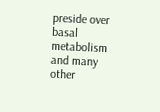preside over basal metabolism and many other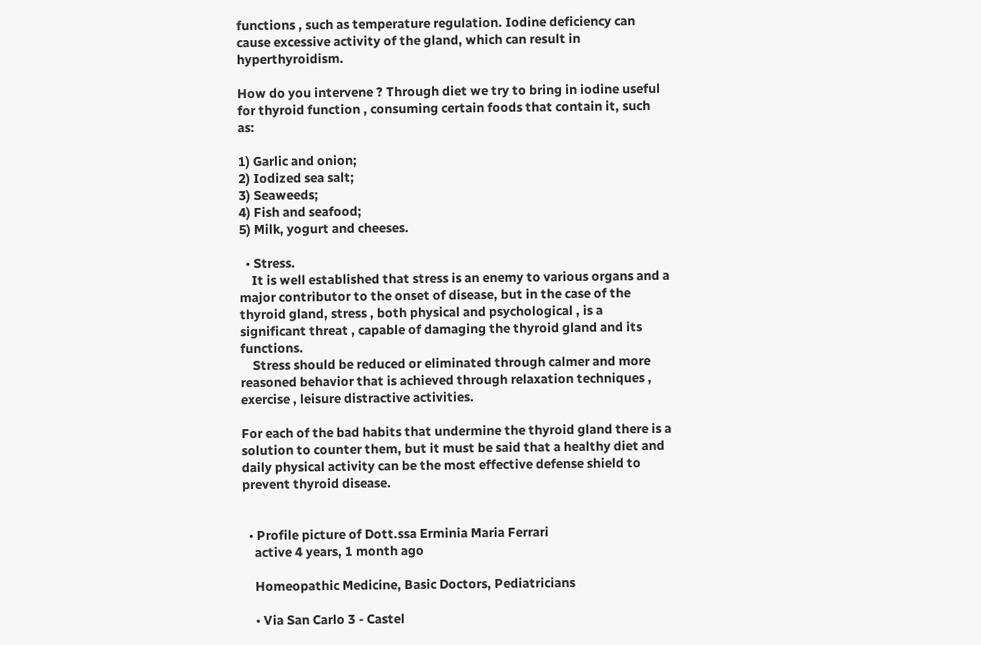functions , such as temperature regulation. Iodine deficiency can cause excessive activity of the gland, which can result in hyperthyroidism.

How do you intervene ? Through diet we try to bring in iodine useful for thyroid function , consuming certain foods that contain it, such as:

1) Garlic and onion;
2) Iodized sea salt;
3) Seaweeds;
4) Fish and seafood;
5) Milk, yogurt and cheeses.

  • Stress.
    It is well established that stress is an enemy to various organs and a major contributor to the onset of disease, but in the case of the thyroid gland, stress , both physical and psychological , is a significant threat , capable of damaging the thyroid gland and its functions.
    Stress should be reduced or eliminated through calmer and more reasoned behavior that is achieved through relaxation techniques , exercise , leisure distractive activities.

For each of the bad habits that undermine the thyroid gland there is a solution to counter them, but it must be said that a healthy diet and daily physical activity can be the most effective defense shield to prevent thyroid disease.


  • Profile picture of Dott.ssa Erminia Maria Ferrari
    active 4 years, 1 month ago

    Homeopathic Medicine, Basic Doctors, Pediatricians

    • Via San Carlo 3 - Castel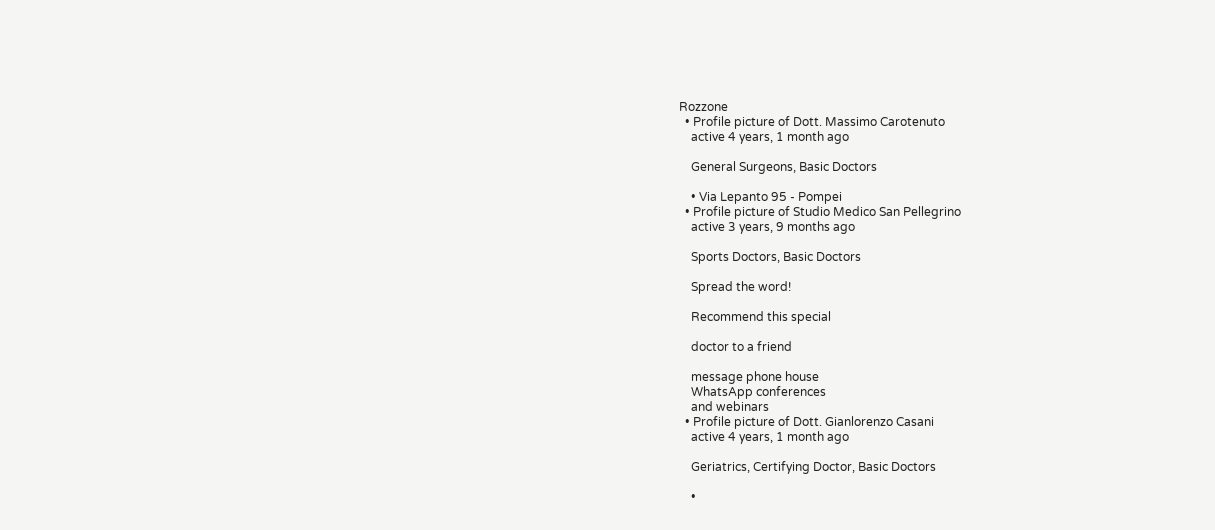Rozzone
  • Profile picture of Dott. Massimo Carotenuto
    active 4 years, 1 month ago

    General Surgeons, Basic Doctors

    • Via Lepanto 95 - Pompei
  • Profile picture of Studio Medico San Pellegrino
    active 3 years, 9 months ago

    Sports Doctors, Basic Doctors

    Spread the word!

    Recommend this special

    doctor to a friend

    message phone house
    WhatsApp conferences
    and webinars
  • Profile picture of Dott. Gianlorenzo Casani
    active 4 years, 1 month ago

    Geriatrics, Certifying Doctor, Basic Doctors

    •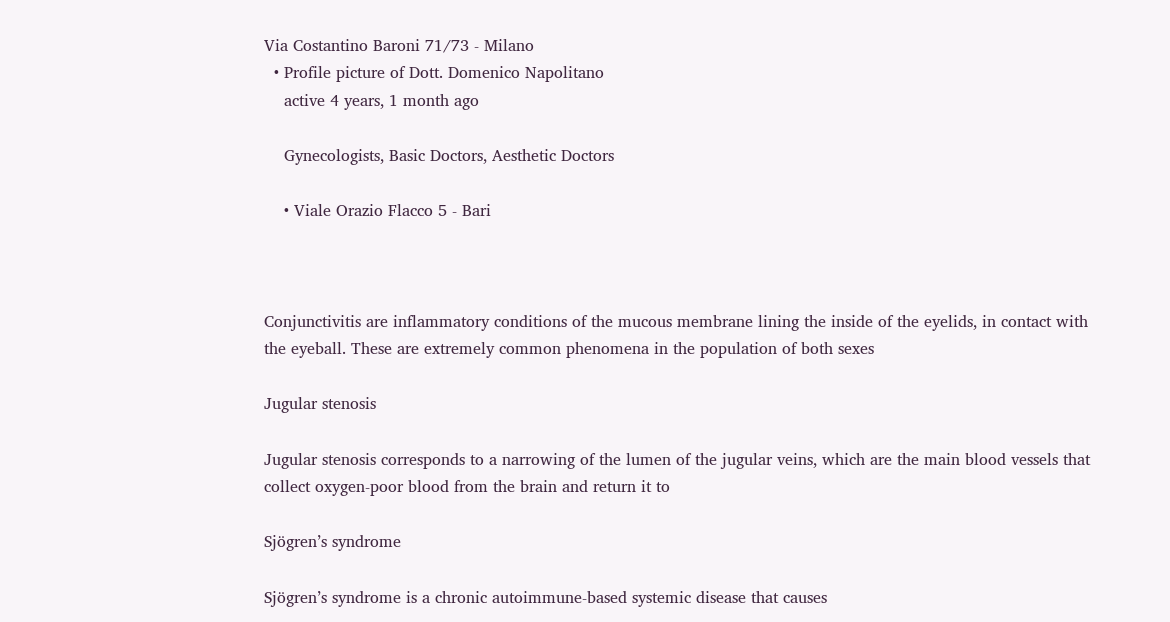Via Costantino Baroni 71/73 - Milano
  • Profile picture of Dott. Domenico Napolitano
    active 4 years, 1 month ago

    Gynecologists, Basic Doctors, Aesthetic Doctors

    • Viale Orazio Flacco 5 - Bari



Conjunctivitis are inflammatory conditions of the mucous membrane lining the inside of the eyelids, in contact with the eyeball. These are extremely common phenomena in the population of both sexes

Jugular stenosis

Jugular stenosis corresponds to a narrowing of the lumen of the jugular veins, which are the main blood vessels that collect oxygen-poor blood from the brain and return it to

Sjögren’s syndrome

Sjögren’s syndrome is a chronic autoimmune-based systemic disease that causes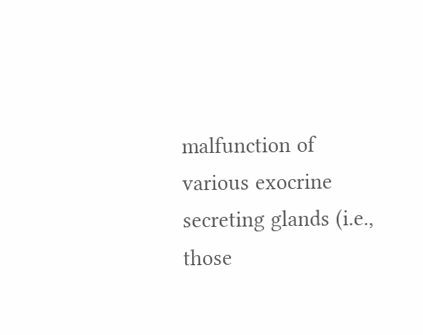malfunction of various exocrine secreting glands (i.e., those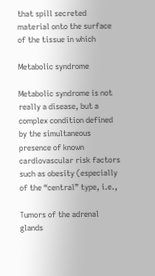that spill secreted material onto the surface of the tissue in which

Metabolic syndrome

Metabolic syndrome is not really a disease, but a complex condition defined by the simultaneous presence of known cardiovascular risk factors such as obesity (especially of the “central” type, i.e.,

Tumors of the adrenal glands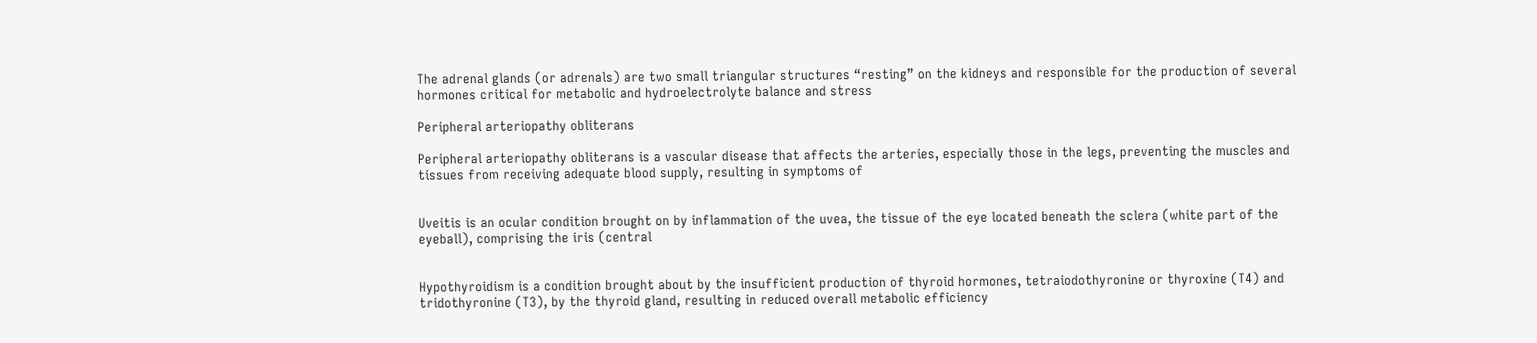The adrenal glands (or adrenals) are two small triangular structures “resting” on the kidneys and responsible for the production of several hormones critical for metabolic and hydroelectrolyte balance and stress

Peripheral arteriopathy obliterans

Peripheral arteriopathy obliterans is a vascular disease that affects the arteries, especially those in the legs, preventing the muscles and tissues from receiving adequate blood supply, resulting in symptoms of


Uveitis is an ocular condition brought on by inflammation of the uvea, the tissue of the eye located beneath the sclera (white part of the eyeball), comprising the iris (central


Hypothyroidism is a condition brought about by the insufficient production of thyroid hormones, tetraiodothyronine or thyroxine (T4) and tridothyronine (T3), by the thyroid gland, resulting in reduced overall metabolic efficiency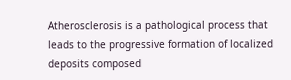Atherosclerosis is a pathological process that leads to the progressive formation of localized deposits composed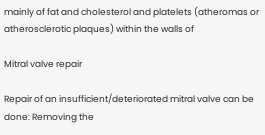mainly of fat and cholesterol and platelets (atheromas or atherosclerotic plaques) within the walls of

Mitral valve repair

Repair of an insufficient/deteriorated mitral valve can be done: Removing the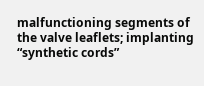malfunctioning segments of the valve leaflets; implanting “synthetic cords”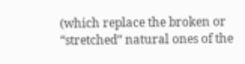(which replace the broken or “stretched” natural ones of the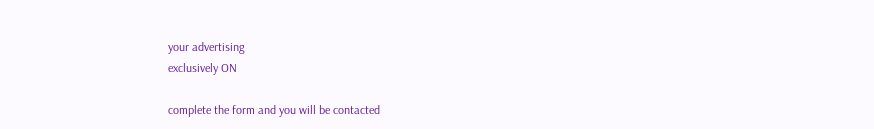your advertising
exclusively ON

complete the form and you will be contacted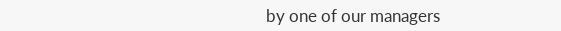by one of our managers